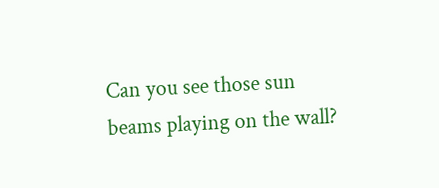Can you see those sun beams playing on the wall?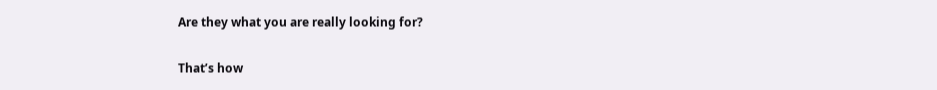Are they what you are really looking for?

That’s how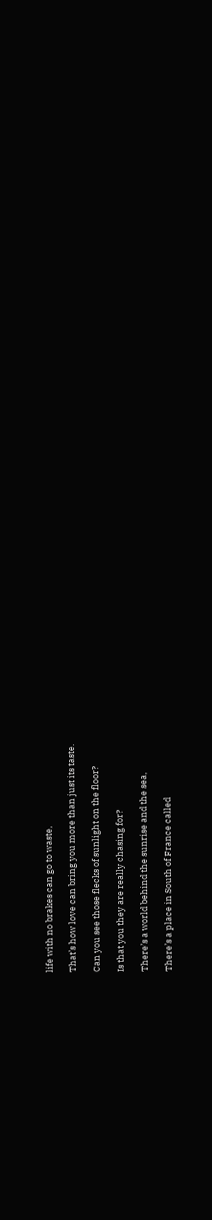life with no brakes can go to waste,

That’s how love can bring you more than just its taste.

Can you see those flecks of sunlight on the floor?

Is that you they are really chasing for?

There’s a world behind the sunrise and the sea,

There’s a place in South of France called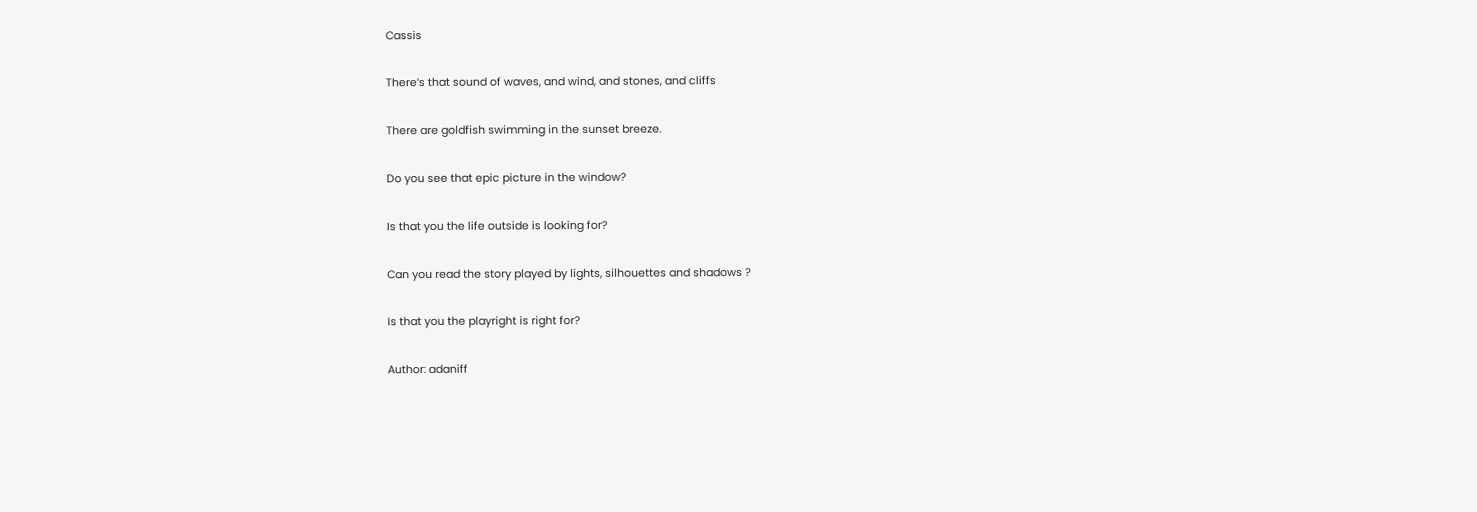Cassis

There’s that sound of waves, and wind, and stones, and cliffs

There are goldfish swimming in the sunset breeze.

Do you see that epic picture in the window?

Is that you the life outside is looking for?

Can you read the story played by lights, silhouettes and shadows ?

Is that you the playright is right for?

Author: adaniff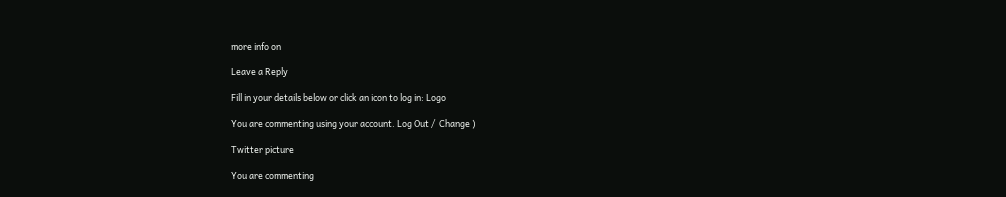more info on

Leave a Reply

Fill in your details below or click an icon to log in: Logo

You are commenting using your account. Log Out /  Change )

Twitter picture

You are commenting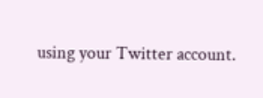using your Twitter account.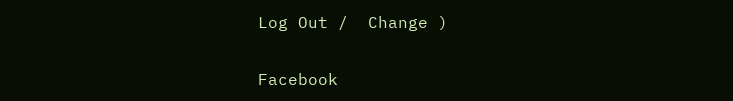Log Out /  Change )

Facebook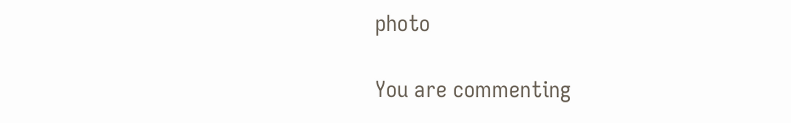photo

You are commenting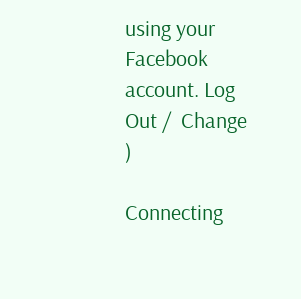using your Facebook account. Log Out /  Change )

Connecting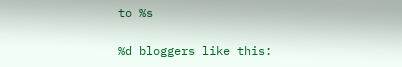to %s

%d bloggers like this: